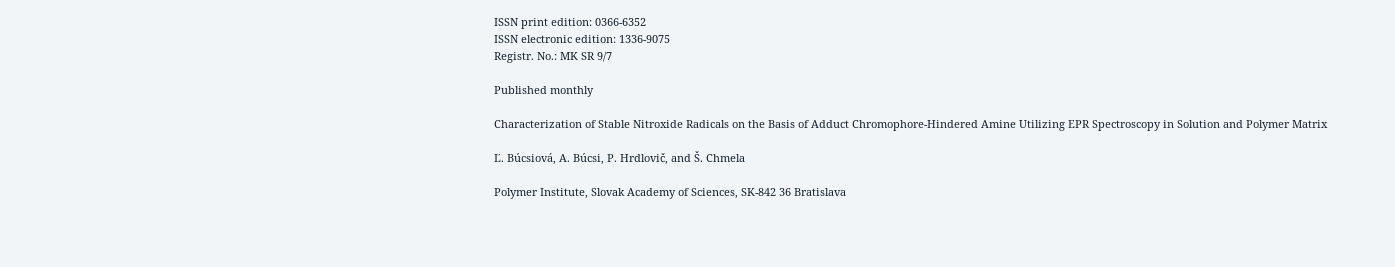ISSN print edition: 0366-6352
ISSN electronic edition: 1336-9075
Registr. No.: MK SR 9/7

Published monthly

Characterization of Stable Nitroxide Radicals on the Basis of Adduct Chromophore-Hindered Amine Utilizing EPR Spectroscopy in Solution and Polymer Matrix

Ľ. Búcsiová, A. Búcsi, P. Hrdlovič, and Š. Chmela

Polymer Institute, Slovak Academy of Sciences, SK-842 36 Bratislava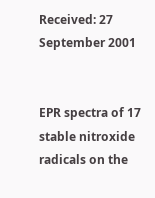Received: 27 September 2001


EPR spectra of 17 stable nitroxide radicals on the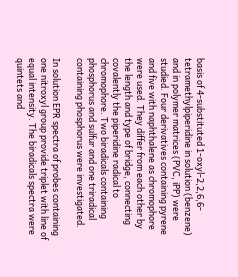basis of 4-substituted 1-oxyl-2,2,6,6- tetramethylpiperidine in solution (benzene) and in polymer matrices (PVC, iPP) were studied. Four derivatives containing pyrene and five with naphthalene as chromophore were used. They differ from each other by the length and type of bridge, connecting covalently the piperidine radical to chromophore. Two biradicals containing phosphorus and sulfur and one triradical containing phosphorus were investigated.

In solution EPR spectra of probes containing one nitroxyl group provide triplet with line of equal intensity. The biradicals spectra were quintets and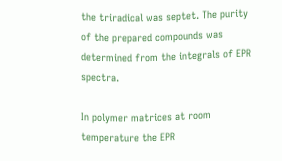the triradical was septet. The purity of the prepared compounds was determined from the integrals of EPR spectra.

In polymer matrices at room temperature the EPR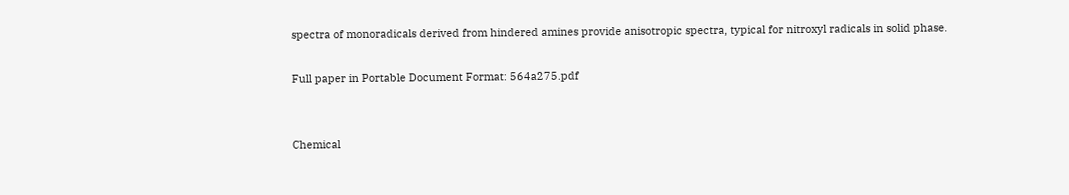spectra of monoradicals derived from hindered amines provide anisotropic spectra, typical for nitroxyl radicals in solid phase.

Full paper in Portable Document Format: 564a275.pdf


Chemical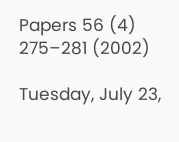Papers 56 (4) 275–281 (2002)

Tuesday, July 23,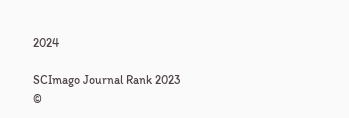2024

SCImago Journal Rank 2023
©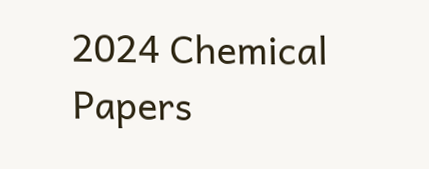2024 Chemical Papers